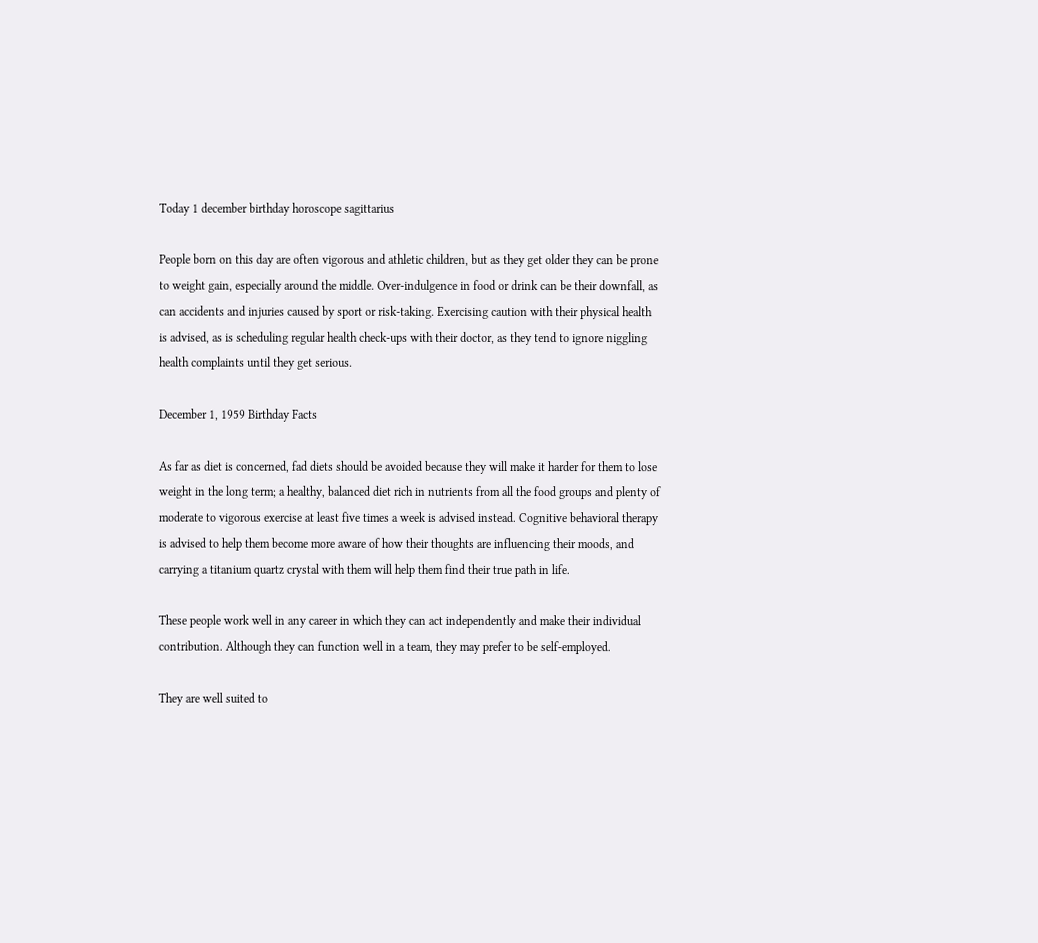Today 1 december birthday horoscope sagittarius

People born on this day are often vigorous and athletic children, but as they get older they can be prone to weight gain, especially around the middle. Over-indulgence in food or drink can be their downfall, as can accidents and injuries caused by sport or risk-taking. Exercising caution with their physical health is advised, as is scheduling regular health check-ups with their doctor, as they tend to ignore niggling health complaints until they get serious.

December 1, 1959 Birthday Facts

As far as diet is concerned, fad diets should be avoided because they will make it harder for them to lose weight in the long term; a healthy, balanced diet rich in nutrients from all the food groups and plenty of moderate to vigorous exercise at least five times a week is advised instead. Cognitive behavioral therapy is advised to help them become more aware of how their thoughts are influencing their moods, and carrying a titanium quartz crystal with them will help them find their true path in life.

These people work well in any career in which they can act independently and make their individual contribution. Although they can function well in a team, they may prefer to be self-employed.

They are well suited to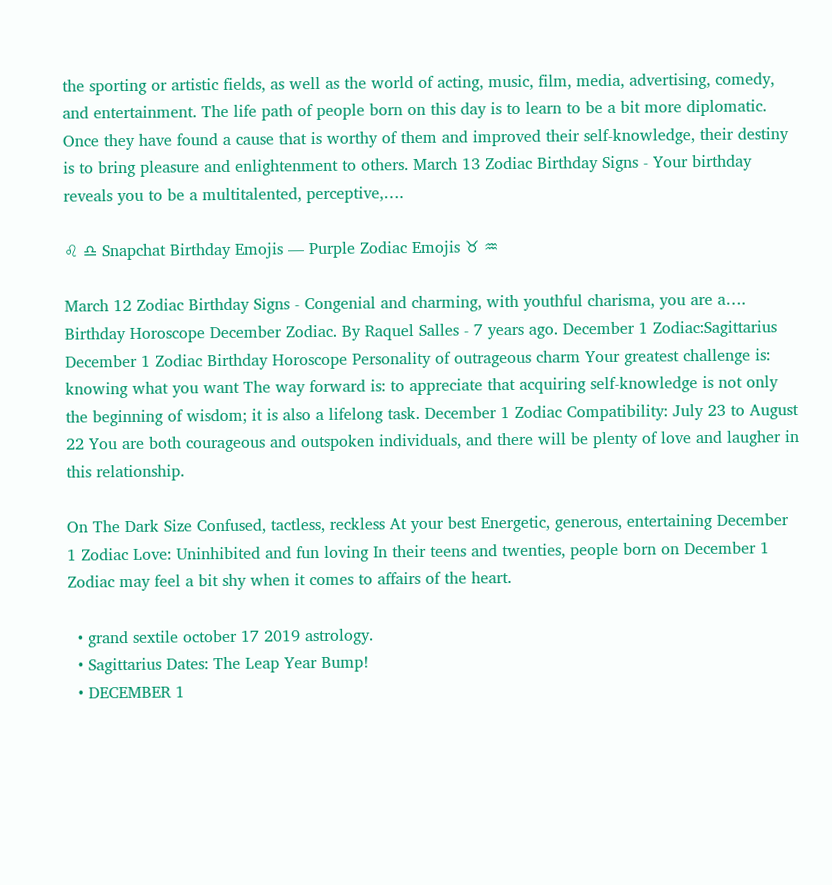the sporting or artistic fields, as well as the world of acting, music, film, media, advertising, comedy, and entertainment. The life path of people born on this day is to learn to be a bit more diplomatic. Once they have found a cause that is worthy of them and improved their self-knowledge, their destiny is to bring pleasure and enlightenment to others. March 13 Zodiac Birthday Signs - Your birthday reveals you to be a multitalented, perceptive,….

♌ ♎ Snapchat Birthday Emojis — Purple Zodiac Emojis ♉ ♒

March 12 Zodiac Birthday Signs - Congenial and charming, with youthful charisma, you are a…. Birthday Horoscope December Zodiac. By Raquel Salles - 7 years ago. December 1 Zodiac:Sagittarius December 1 Zodiac Birthday Horoscope Personality of outrageous charm Your greatest challenge is: knowing what you want The way forward is: to appreciate that acquiring self-knowledge is not only the beginning of wisdom; it is also a lifelong task. December 1 Zodiac Compatibility: July 23 to August 22 You are both courageous and outspoken individuals, and there will be plenty of love and laugher in this relationship.

On The Dark Size Confused, tactless, reckless At your best Energetic, generous, entertaining December 1 Zodiac Love: Uninhibited and fun loving In their teens and twenties, people born on December 1 Zodiac may feel a bit shy when it comes to affairs of the heart.

  • grand sextile october 17 2019 astrology.
  • Sagittarius Dates: The Leap Year Bump!
  • DECEMBER 1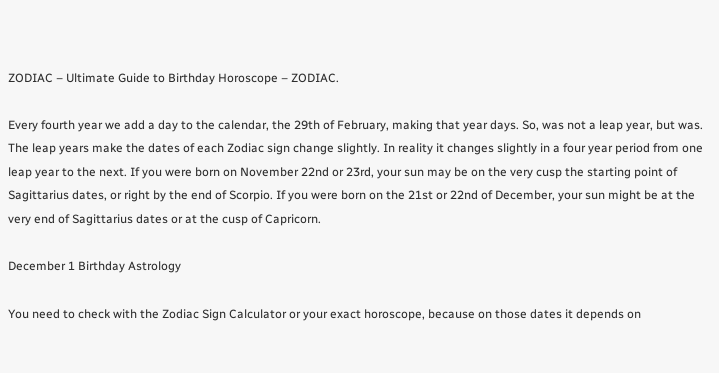ZODIAC – Ultimate Guide to Birthday Horoscope – ZODIAC.

Every fourth year we add a day to the calendar, the 29th of February, making that year days. So, was not a leap year, but was. The leap years make the dates of each Zodiac sign change slightly. In reality it changes slightly in a four year period from one leap year to the next. If you were born on November 22nd or 23rd, your sun may be on the very cusp the starting point of Sagittarius dates, or right by the end of Scorpio. If you were born on the 21st or 22nd of December, your sun might be at the very end of Sagittarius dates or at the cusp of Capricorn.

December 1 Birthday Astrology

You need to check with the Zodiac Sign Calculator or your exact horoscope, because on those dates it depends on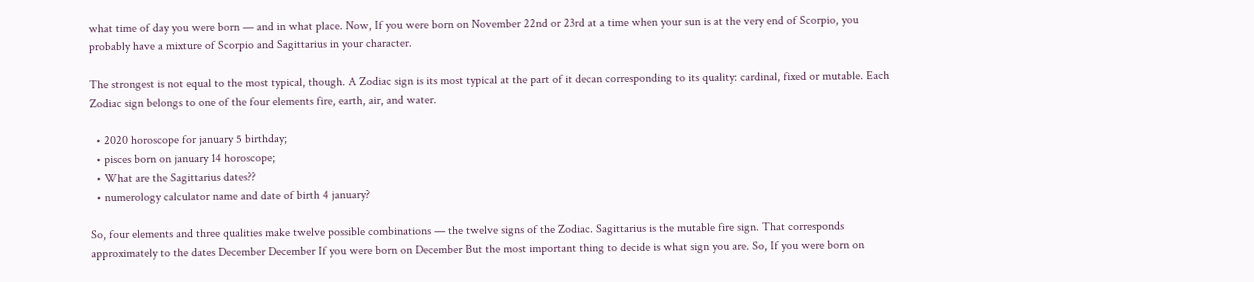what time of day you were born — and in what place. Now, If you were born on November 22nd or 23rd at a time when your sun is at the very end of Scorpio, you probably have a mixture of Scorpio and Sagittarius in your character.

The strongest is not equal to the most typical, though. A Zodiac sign is its most typical at the part of it decan corresponding to its quality: cardinal, fixed or mutable. Each Zodiac sign belongs to one of the four elements fire, earth, air, and water.

  • 2020 horoscope for january 5 birthday;
  • pisces born on january 14 horoscope;
  • What are the Sagittarius dates??
  • numerology calculator name and date of birth 4 january?

So, four elements and three qualities make twelve possible combinations — the twelve signs of the Zodiac. Sagittarius is the mutable fire sign. That corresponds approximately to the dates December December If you were born on December But the most important thing to decide is what sign you are. So, If you were born on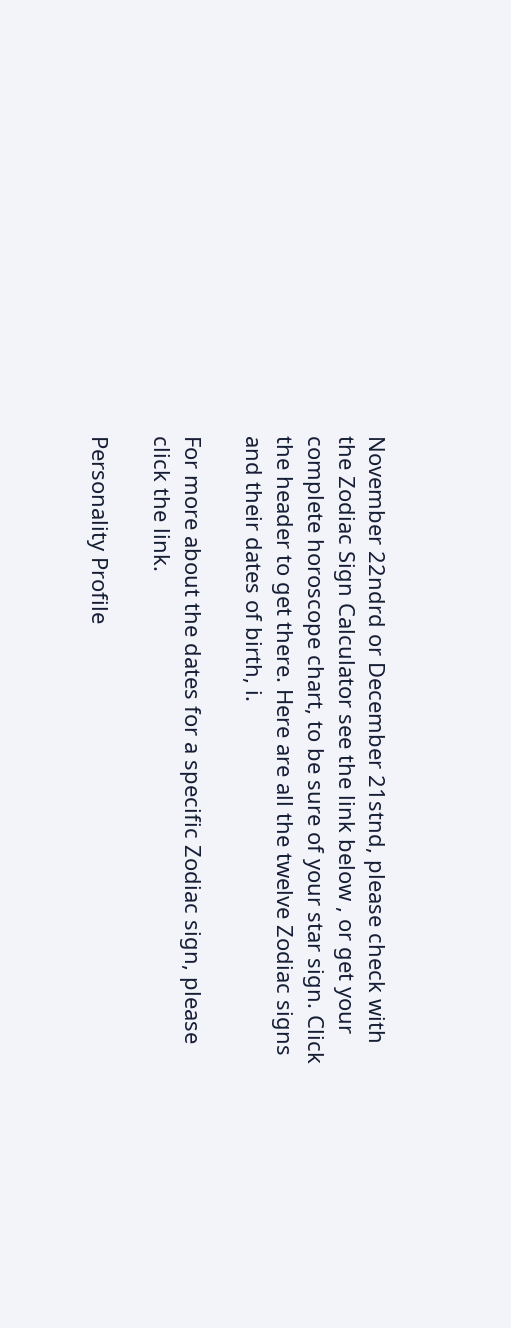November 22ndrd or December 21stnd, please check with the Zodiac Sign Calculator see the link below , or get your complete horoscope chart, to be sure of your star sign. Click the header to get there. Here are all the twelve Zodiac signs and their dates of birth, i.

For more about the dates for a specific Zodiac sign, please click the link.

Personality Profile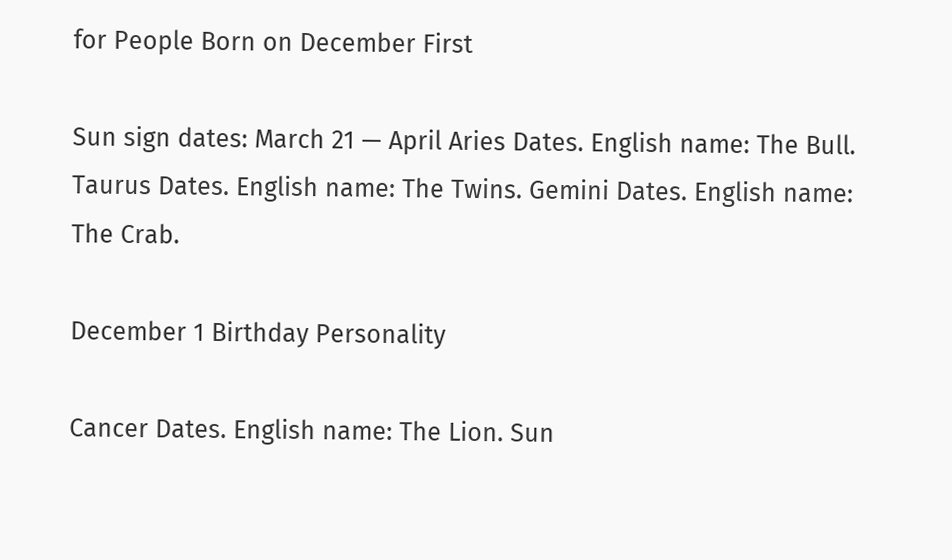for People Born on December First

Sun sign dates: March 21 — April Aries Dates. English name: The Bull. Taurus Dates. English name: The Twins. Gemini Dates. English name: The Crab.

December 1 Birthday Personality

Cancer Dates. English name: The Lion. Sun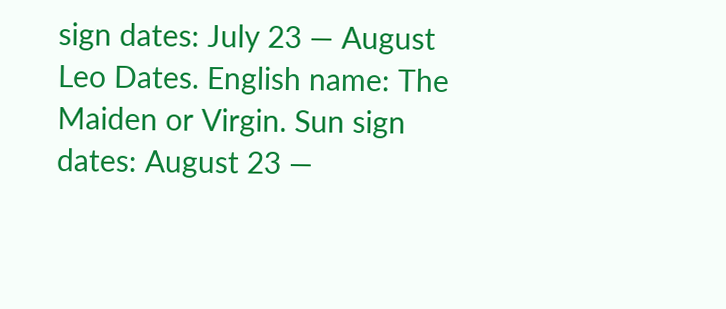sign dates: July 23 — August Leo Dates. English name: The Maiden or Virgin. Sun sign dates: August 23 —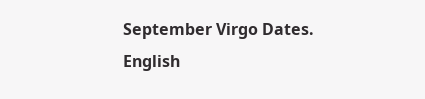September Virgo Dates. English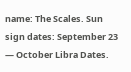name: The Scales. Sun sign dates: September 23 — October Libra Dates.